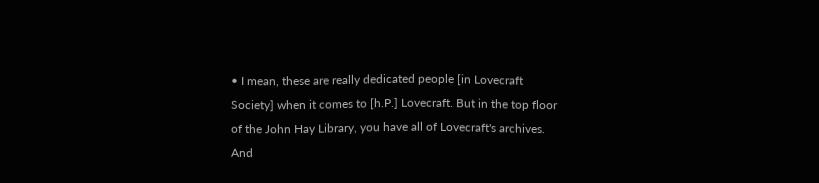• I mean, these are really dedicated people [in Lovecraft Society] when it comes to [h.P.] Lovecraft. But in the top floor of the John Hay Library, you have all of Lovecraft's archives. And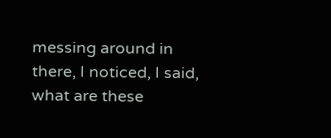messing around in there, I noticed, I said, what are these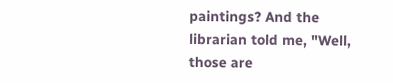paintings? And the librarian told me, "Well, those are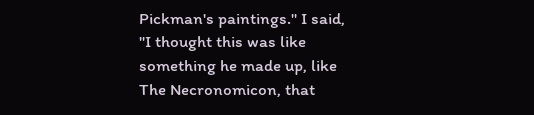Pickman's paintings." I said, "I thought this was like something he made up, like The Necronomicon, that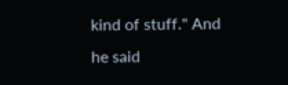kind of stuff." And he said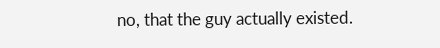no, that the guy actually existed.